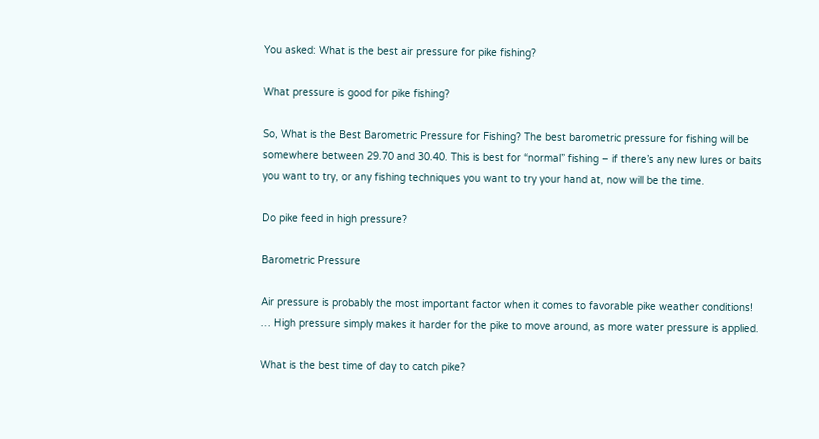You asked: What is the best air pressure for pike fishing?

What pressure is good for pike fishing?

So, What is the Best Barometric Pressure for Fishing? The best barometric pressure for fishing will be somewhere between 29.70 and 30.40. This is best for “normal” fishing – if there’s any new lures or baits you want to try, or any fishing techniques you want to try your hand at, now will be the time.

Do pike feed in high pressure?

Barometric Pressure

Air pressure is probably the most important factor when it comes to favorable pike weather conditions! … High pressure simply makes it harder for the pike to move around, as more water pressure is applied.

What is the best time of day to catch pike?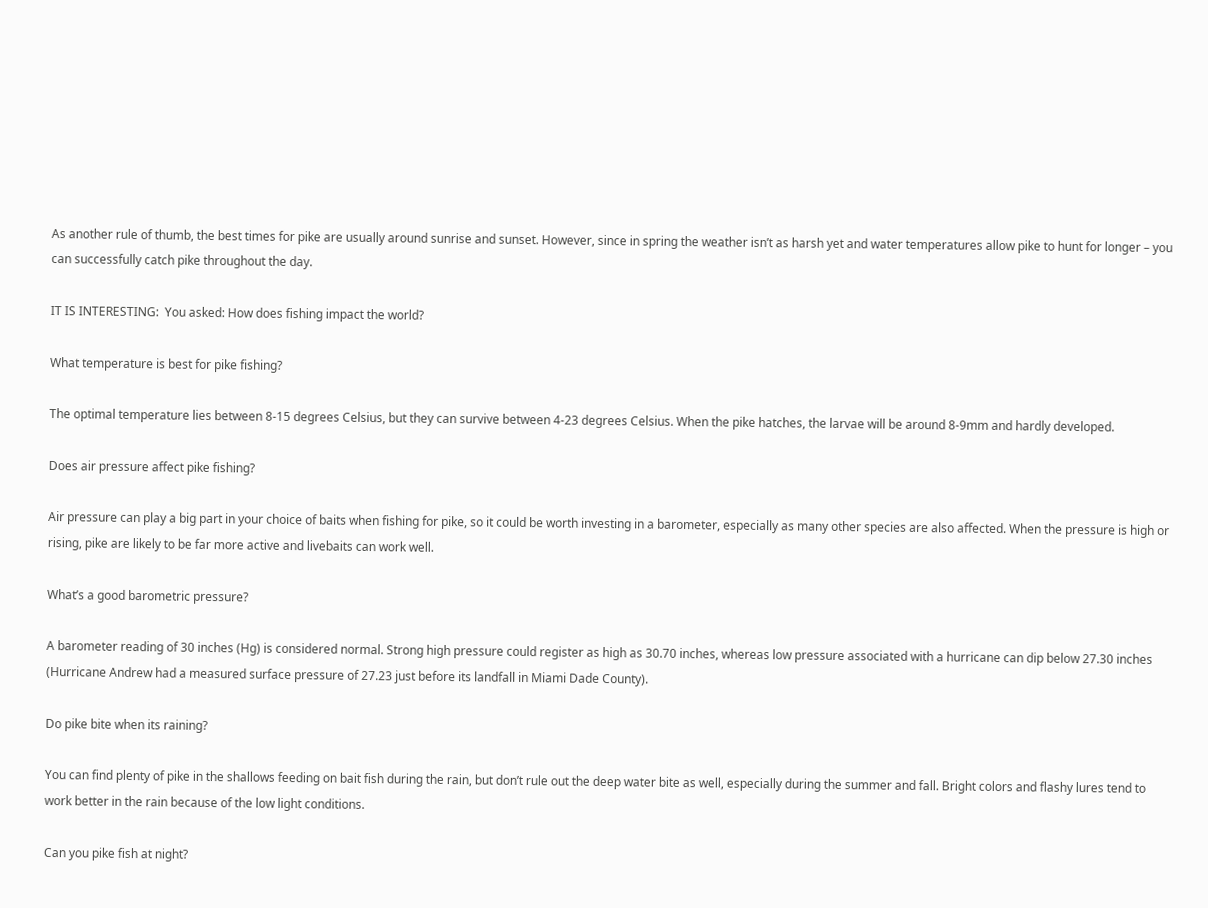As another rule of thumb, the best times for pike are usually around sunrise and sunset. However, since in spring the weather isn’t as harsh yet and water temperatures allow pike to hunt for longer – you can successfully catch pike throughout the day.

IT IS INTERESTING:  You asked: How does fishing impact the world?

What temperature is best for pike fishing?

The optimal temperature lies between 8-15 degrees Celsius, but they can survive between 4-23 degrees Celsius. When the pike hatches, the larvae will be around 8-9mm and hardly developed.

Does air pressure affect pike fishing?

Air pressure can play a big part in your choice of baits when fishing for pike, so it could be worth investing in a barometer, especially as many other species are also affected. When the pressure is high or rising, pike are likely to be far more active and livebaits can work well.

What’s a good barometric pressure?

A barometer reading of 30 inches (Hg) is considered normal. Strong high pressure could register as high as 30.70 inches, whereas low pressure associated with a hurricane can dip below 27.30 inches (Hurricane Andrew had a measured surface pressure of 27.23 just before its landfall in Miami Dade County).

Do pike bite when its raining?

You can find plenty of pike in the shallows feeding on bait fish during the rain, but don’t rule out the deep water bite as well, especially during the summer and fall. Bright colors and flashy lures tend to work better in the rain because of the low light conditions.

Can you pike fish at night?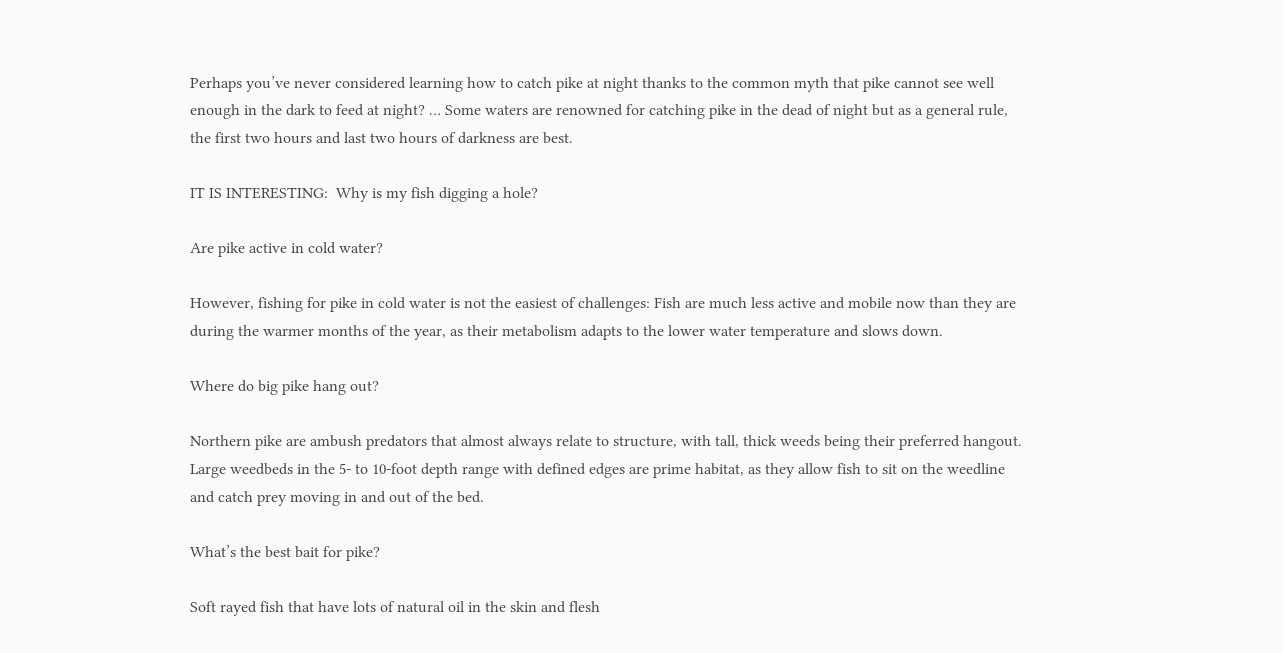Perhaps you’ve never considered learning how to catch pike at night thanks to the common myth that pike cannot see well enough in the dark to feed at night? … Some waters are renowned for catching pike in the dead of night but as a general rule, the first two hours and last two hours of darkness are best.

IT IS INTERESTING:  Why is my fish digging a hole?

Are pike active in cold water?

However, fishing for pike in cold water is not the easiest of challenges: Fish are much less active and mobile now than they are during the warmer months of the year, as their metabolism adapts to the lower water temperature and slows down.

Where do big pike hang out?

Northern pike are ambush predators that almost always relate to structure, with tall, thick weeds being their preferred hangout. Large weedbeds in the 5- to 10-foot depth range with defined edges are prime habitat, as they allow fish to sit on the weedline and catch prey moving in and out of the bed.

What’s the best bait for pike?

Soft rayed fish that have lots of natural oil in the skin and flesh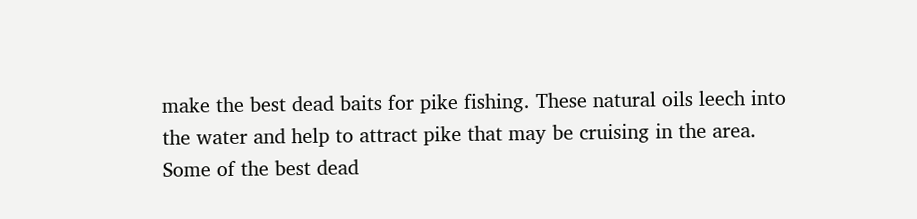make the best dead baits for pike fishing. These natural oils leech into the water and help to attract pike that may be cruising in the area. Some of the best dead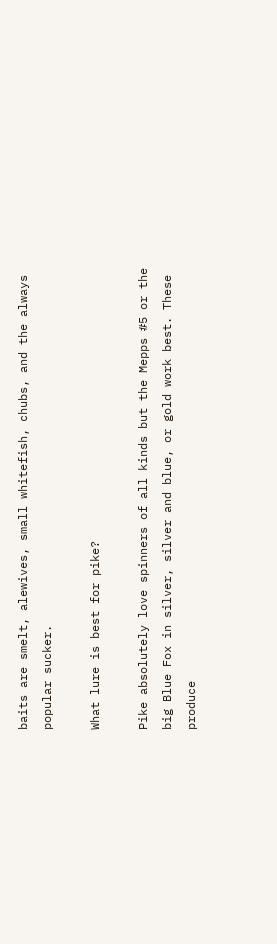baits are smelt, alewives, small whitefish, chubs, and the always popular sucker.

What lure is best for pike?

Pike absolutely love spinners of all kinds but the Mepps #5 or the big Blue Fox in silver, silver and blue, or gold work best. These produce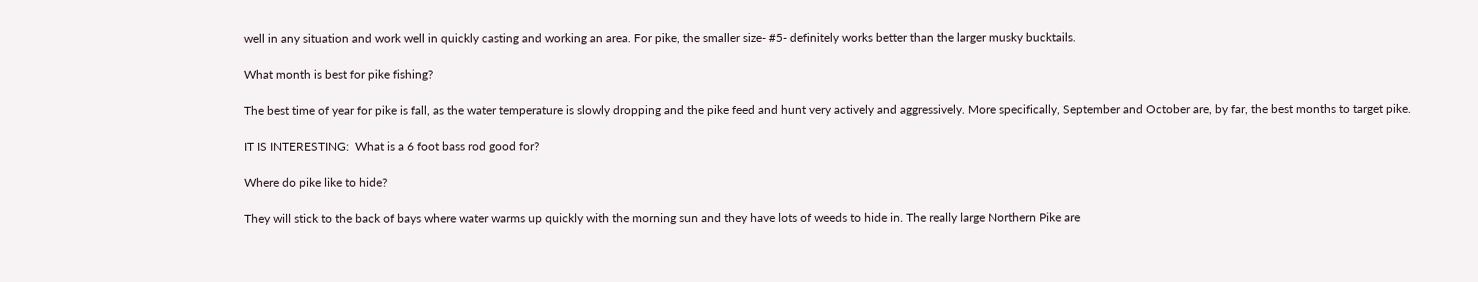well in any situation and work well in quickly casting and working an area. For pike, the smaller size- #5- definitely works better than the larger musky bucktails.

What month is best for pike fishing?

The best time of year for pike is fall, as the water temperature is slowly dropping and the pike feed and hunt very actively and aggressively. More specifically, September and October are, by far, the best months to target pike.

IT IS INTERESTING:  What is a 6 foot bass rod good for?

Where do pike like to hide?

They will stick to the back of bays where water warms up quickly with the morning sun and they have lots of weeds to hide in. The really large Northern Pike are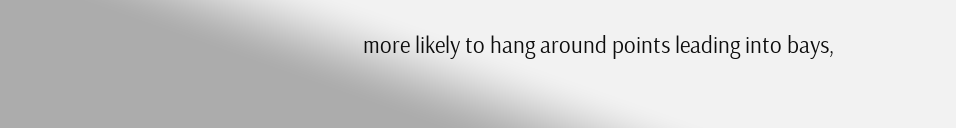more likely to hang around points leading into bays,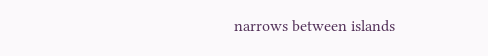narrows between islands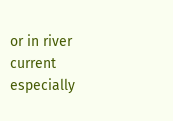or in river current especially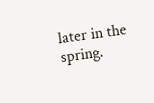later in the spring.